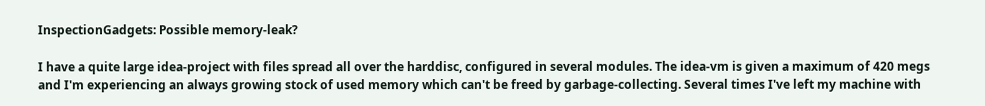InspectionGadgets: Possible memory-leak?

I have a quite large idea-project with files spread all over the harddisc, configured in several modules. The idea-vm is given a maximum of 420 megs and I'm experiencing an always growing stock of used memory which can't be freed by garbage-collecting. Several times I've left my machine with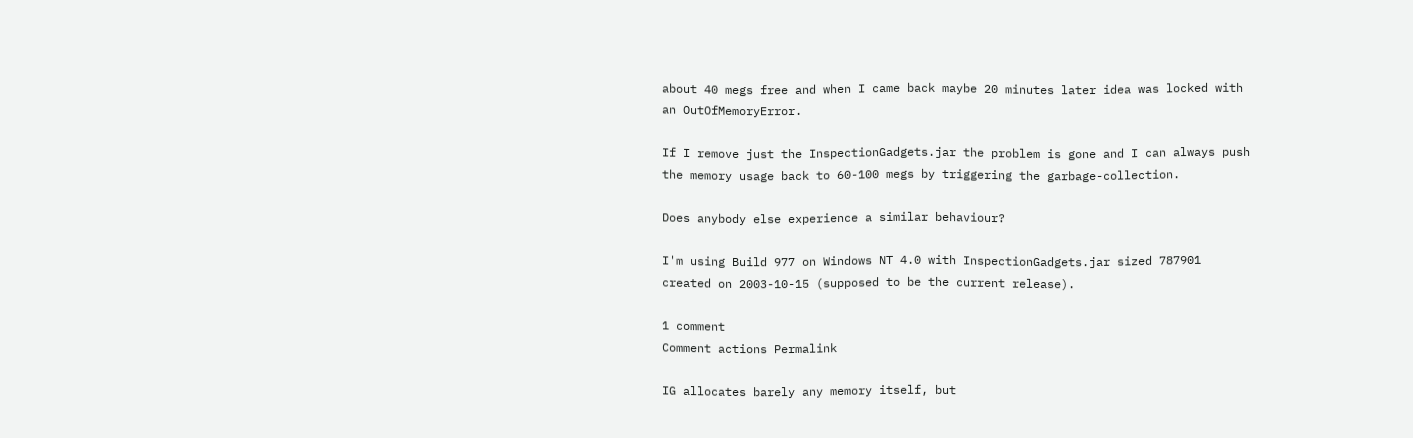about 40 megs free and when I came back maybe 20 minutes later idea was locked with an OutOfMemoryError.

If I remove just the InspectionGadgets.jar the problem is gone and I can always push the memory usage back to 60-100 megs by triggering the garbage-collection.

Does anybody else experience a similar behaviour?

I'm using Build 977 on Windows NT 4.0 with InspectionGadgets.jar sized 787901 created on 2003-10-15 (supposed to be the current release).

1 comment
Comment actions Permalink

IG allocates barely any memory itself, but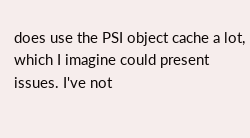does use the PSI object cache a lot, which I imagine could present issues. I've not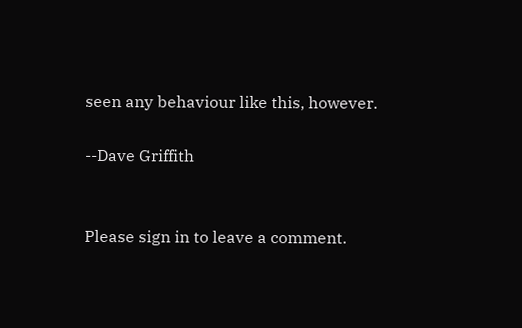seen any behaviour like this, however.

--Dave Griffith


Please sign in to leave a comment.